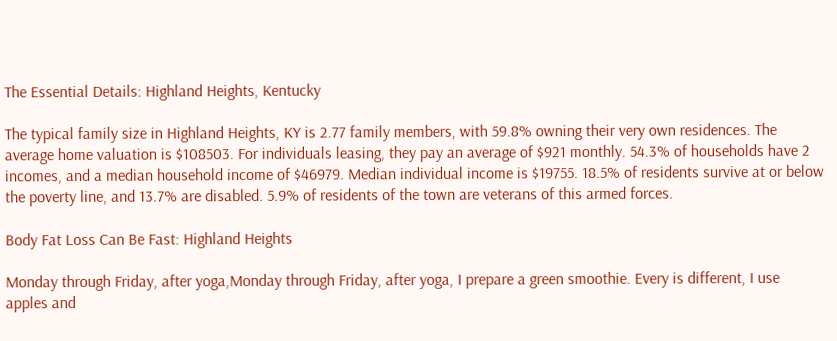The Essential Details: Highland Heights, Kentucky

The typical family size in Highland Heights, KY is 2.77 family members, with 59.8% owning their very own residences. The average home valuation is $108503. For individuals leasing, they pay an average of $921 monthly. 54.3% of households have 2 incomes, and a median household income of $46979. Median individual income is $19755. 18.5% of residents survive at or below the poverty line, and 13.7% are disabled. 5.9% of residents of the town are veterans of this armed forces.

Body Fat Loss Can Be Fast: Highland Heights

Monday through Friday, after yoga,Monday through Friday, after yoga, I prepare a green smoothie. Every is different, I use apples and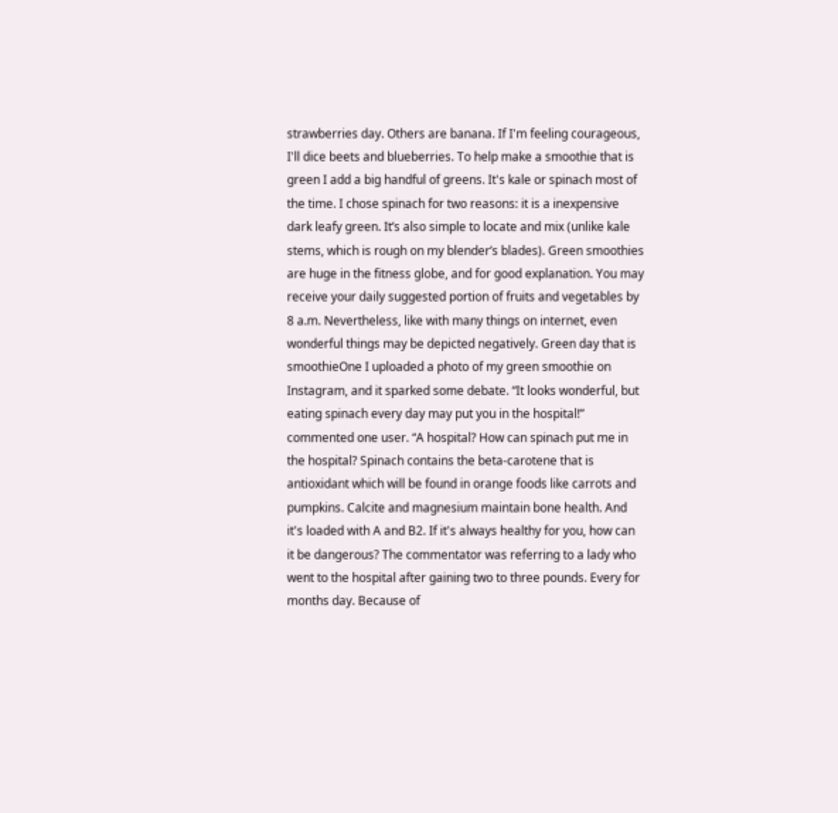strawberries day. Others are banana. If I'm feeling courageous, I'll dice beets and blueberries. To help make a smoothie that is green I add a big handful of greens. It's kale or spinach most of the time. I chose spinach for two reasons: it is a inexpensive dark leafy green. It’s also simple to locate and mix (unlike kale stems, which is rough on my blender’s blades). Green smoothies are huge in the fitness globe, and for good explanation. You may receive your daily suggested portion of fruits and vegetables by 8 a.m. Nevertheless, like with many things on internet, even wonderful things may be depicted negatively. Green day that is smoothieOne I uploaded a photo of my green smoothie on Instagram, and it sparked some debate. “It looks wonderful, but eating spinach every day may put you in the hospital!” commented one user. “A hospital? How can spinach put me in the hospital? Spinach contains the beta-carotene that is antioxidant which will be found in orange foods like carrots and pumpkins. Calcite and magnesium maintain bone health. And it's loaded with A and B2. If it's always healthy for you, how can it be dangerous? The commentator was referring to a lady who went to the hospital after gaining two to three pounds. Every for months day. Because of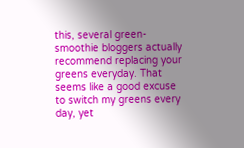this, several green-smoothie bloggers actually recommend replacing your greens everyday. That seems like a good excuse to switch my greens every day, yet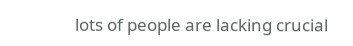lots of people are lacking crucial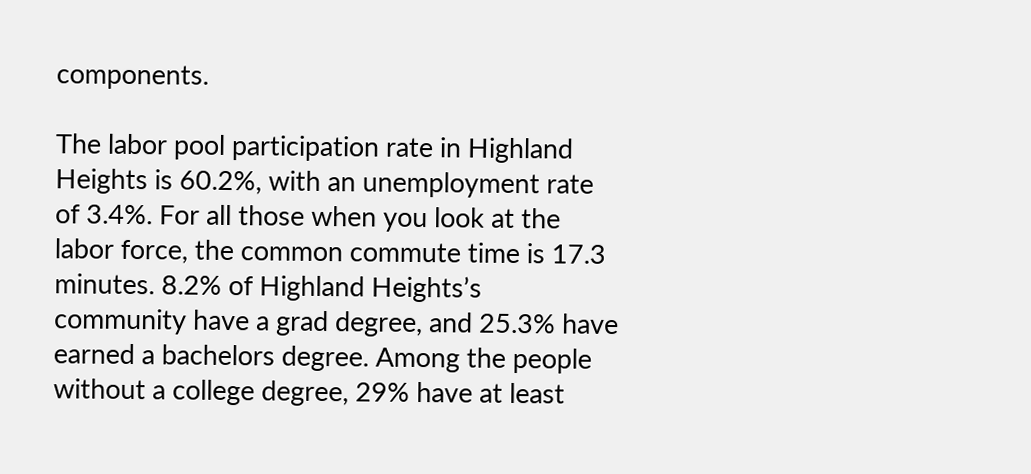components.

The labor pool participation rate in Highland Heights is 60.2%, with an unemployment rate of 3.4%. For all those when you look at the labor force, the common commute time is 17.3 minutes. 8.2% of Highland Heights’s community have a grad degree, and 25.3% have earned a bachelors degree. Among the people without a college degree, 29% have at least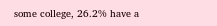some college, 26.2% have a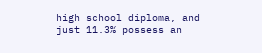high school diploma, and just 11.3% possess an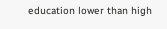education lower than high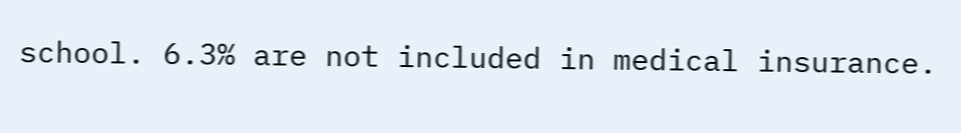school. 6.3% are not included in medical insurance.